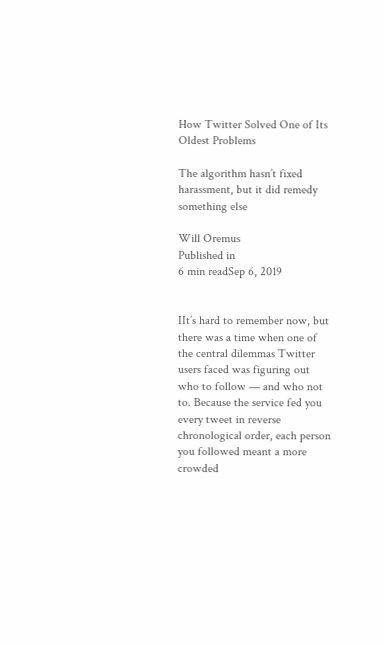How Twitter Solved One of Its Oldest Problems

The algorithm hasn’t fixed harassment, but it did remedy something else

Will Oremus
Published in
6 min readSep 6, 2019


IIt’s hard to remember now, but there was a time when one of the central dilemmas Twitter users faced was figuring out who to follow — and who not to. Because the service fed you every tweet in reverse chronological order, each person you followed meant a more crowded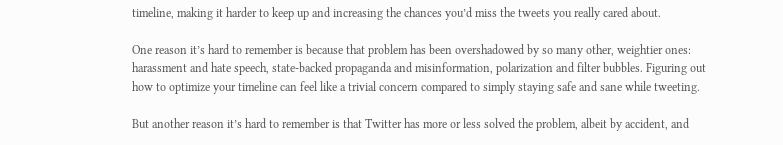timeline, making it harder to keep up and increasing the chances you’d miss the tweets you really cared about.

One reason it’s hard to remember is because that problem has been overshadowed by so many other, weightier ones: harassment and hate speech, state-backed propaganda and misinformation, polarization and filter bubbles. Figuring out how to optimize your timeline can feel like a trivial concern compared to simply staying safe and sane while tweeting.

But another reason it’s hard to remember is that Twitter has more or less solved the problem, albeit by accident, and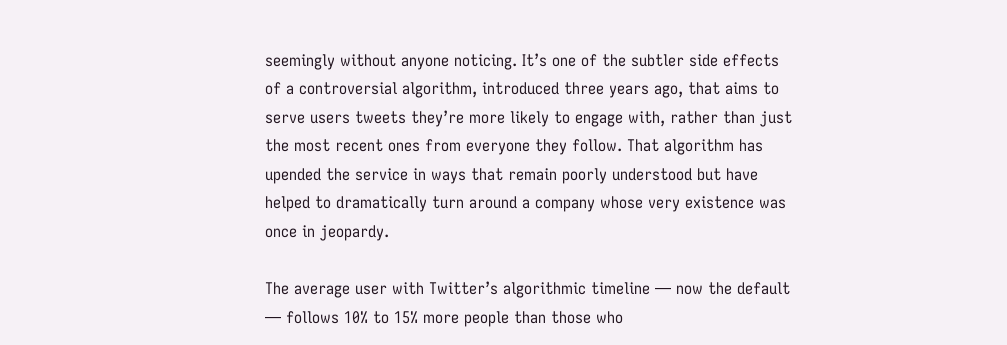seemingly without anyone noticing. It’s one of the subtler side effects of a controversial algorithm, introduced three years ago, that aims to serve users tweets they’re more likely to engage with, rather than just the most recent ones from everyone they follow. That algorithm has upended the service in ways that remain poorly understood but have helped to dramatically turn around a company whose very existence was once in jeopardy.

The average user with Twitter’s algorithmic timeline — now the default — follows 10% to 15% more people than those who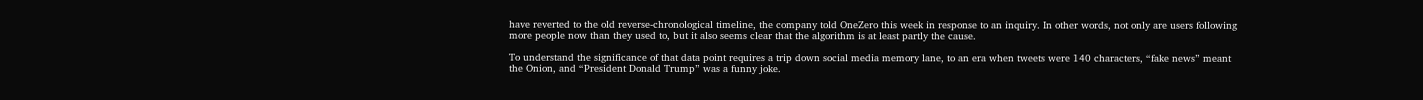have reverted to the old reverse-chronological timeline, the company told OneZero this week in response to an inquiry. In other words, not only are users following more people now than they used to, but it also seems clear that the algorithm is at least partly the cause.

To understand the significance of that data point requires a trip down social media memory lane, to an era when tweets were 140 characters, “fake news” meant the Onion, and “President Donald Trump” was a funny joke.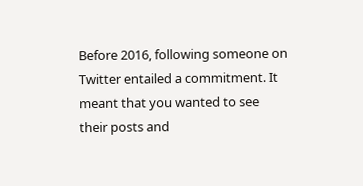Before 2016, following someone on Twitter entailed a commitment. It meant that you wanted to see their posts and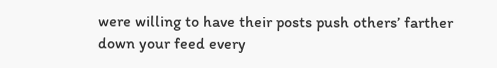were willing to have their posts push others’ farther down your feed every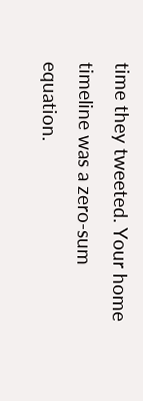time they tweeted. Your home timeline was a zero-sum equation.